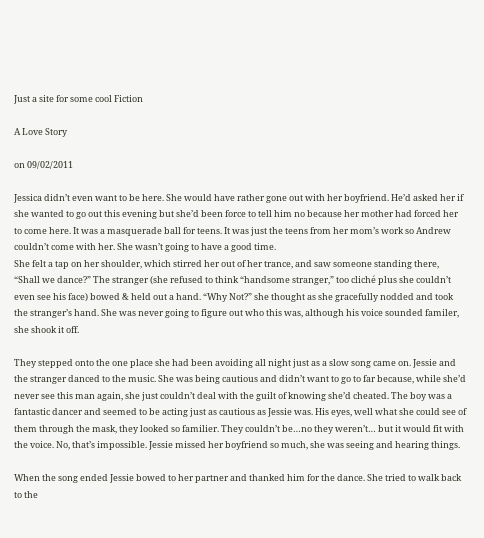Just a site for some cool Fiction

A Love Story

on 09/02/2011

Jessica didn’t even want to be here. She would have rather gone out with her boyfriend. He’d asked her if she wanted to go out this evening but she’d been force to tell him no because her mother had forced her to come here. It was a masquerade ball for teens. It was just the teens from her mom’s work so Andrew couldn’t come with her. She wasn’t going to have a good time.
She felt a tap on her shoulder, which stirred her out of her trance, and saw someone standing there, “Shall we dance?” The stranger (she refused to think “handsome stranger,” too cliché plus she couldn’t even see his face) bowed & held out a hand. “Why Not?” she thought as she gracefully nodded and took the stranger’s hand. She was never going to figure out who this was, although his voice sounded familer, she shook it off.

They stepped onto the one place she had been avoiding all night just as a slow song came on. Jessie and the stranger danced to the music. She was being cautious and didn’t want to go to far because, while she’d never see this man again, she just couldn’t deal with the guilt of knowing she’d cheated. The boy was a fantastic dancer and seemed to be acting just as cautious as Jessie was. His eyes, well what she could see of them through the mask, they looked so familier. They couldn’t be…no they weren’t… but it would fit with the voice. No, that’s impossible. Jessie missed her boyfriend so much, she was seeing and hearing things.

When the song ended Jessie bowed to her partner and thanked him for the dance. She tried to walk back to the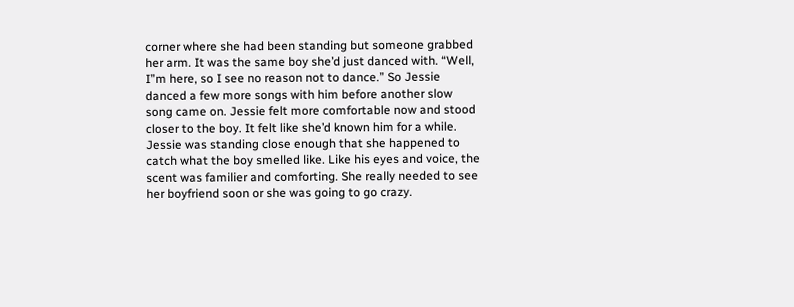corner where she had been standing but someone grabbed her arm. It was the same boy she’d just danced with. “Well, I”m here, so I see no reason not to dance.” So Jessie danced a few more songs with him before another slow song came on. Jessie felt more comfortable now and stood closer to the boy. It felt like she’d known him for a while. Jessie was standing close enough that she happened to catch what the boy smelled like. Like his eyes and voice, the scent was familier and comforting. She really needed to see her boyfriend soon or she was going to go crazy.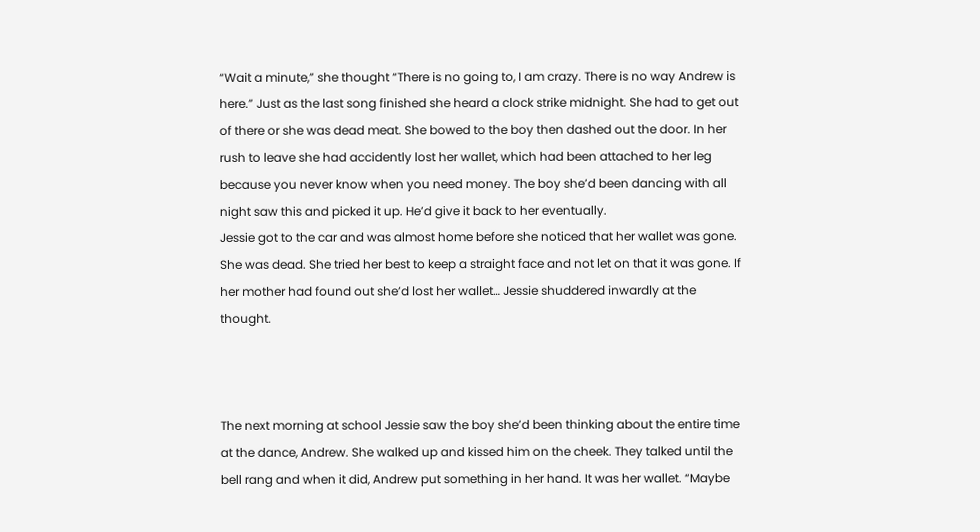“Wait a minute,” she thought “There is no going to, I am crazy. There is no way Andrew is here.” Just as the last song finished she heard a clock strike midnight. She had to get out of there or she was dead meat. She bowed to the boy then dashed out the door. In her rush to leave she had accidently lost her wallet, which had been attached to her leg because you never know when you need money. The boy she’d been dancing with all night saw this and picked it up. He’d give it back to her eventually.
Jessie got to the car and was almost home before she noticed that her wallet was gone. She was dead. She tried her best to keep a straight face and not let on that it was gone. If her mother had found out she’d lost her wallet… Jessie shuddered inwardly at the thought.



The next morning at school Jessie saw the boy she’d been thinking about the entire time at the dance, Andrew. She walked up and kissed him on the cheek. They talked until the bell rang and when it did, Andrew put something in her hand. It was her wallet. “Maybe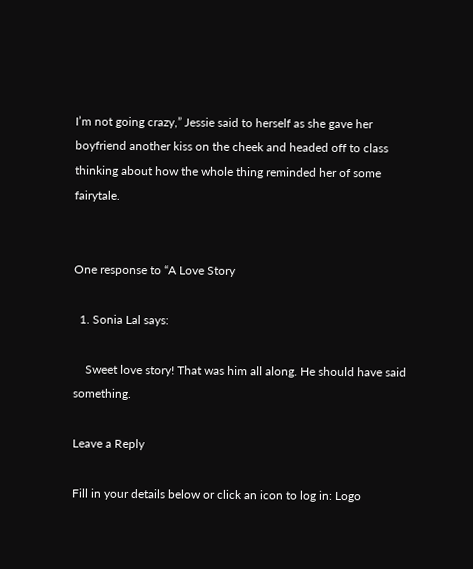I’m not going crazy,” Jessie said to herself as she gave her boyfriend another kiss on the cheek and headed off to class thinking about how the whole thing reminded her of some fairytale.


One response to “A Love Story

  1. Sonia Lal says:

    Sweet love story! That was him all along. He should have said something.

Leave a Reply

Fill in your details below or click an icon to log in: Logo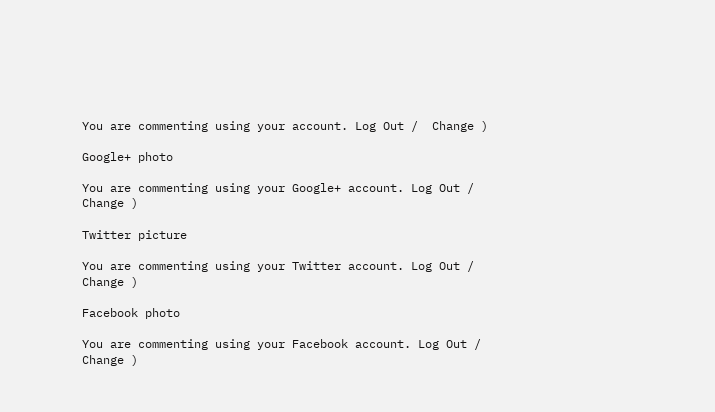You are commenting using your account. Log Out /  Change )

Google+ photo

You are commenting using your Google+ account. Log Out /  Change )

Twitter picture

You are commenting using your Twitter account. Log Out /  Change )

Facebook photo

You are commenting using your Facebook account. Log Out /  Change )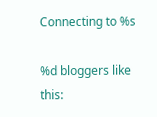Connecting to %s

%d bloggers like this: